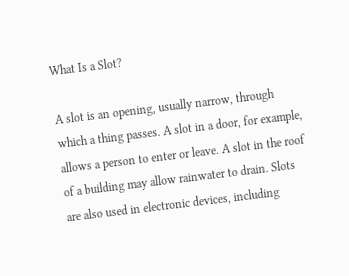What Is a Slot?

A slot is an opening, usually narrow, through which a thing passes. A slot in a door, for example, allows a person to enter or leave. A slot in the roof of a building may allow rainwater to drain. Slots are also used in electronic devices, including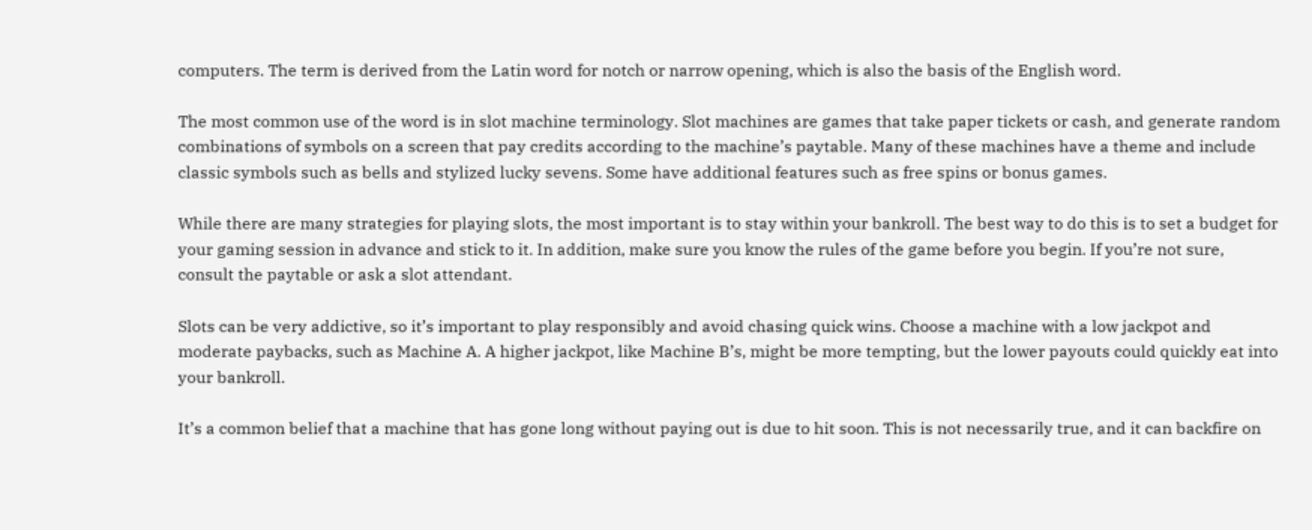computers. The term is derived from the Latin word for notch or narrow opening, which is also the basis of the English word.

The most common use of the word is in slot machine terminology. Slot machines are games that take paper tickets or cash, and generate random combinations of symbols on a screen that pay credits according to the machine’s paytable. Many of these machines have a theme and include classic symbols such as bells and stylized lucky sevens. Some have additional features such as free spins or bonus games.

While there are many strategies for playing slots, the most important is to stay within your bankroll. The best way to do this is to set a budget for your gaming session in advance and stick to it. In addition, make sure you know the rules of the game before you begin. If you’re not sure, consult the paytable or ask a slot attendant.

Slots can be very addictive, so it’s important to play responsibly and avoid chasing quick wins. Choose a machine with a low jackpot and moderate paybacks, such as Machine A. A higher jackpot, like Machine B’s, might be more tempting, but the lower payouts could quickly eat into your bankroll.

It’s a common belief that a machine that has gone long without paying out is due to hit soon. This is not necessarily true, and it can backfire on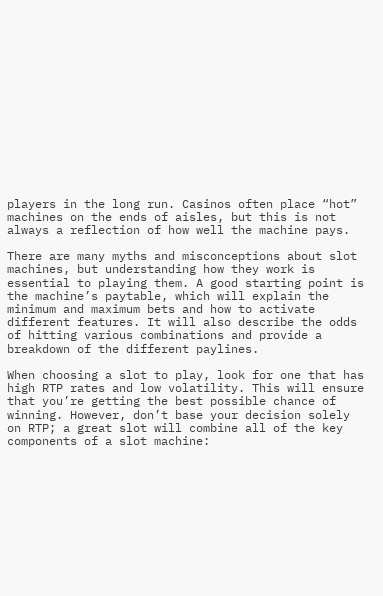players in the long run. Casinos often place “hot” machines on the ends of aisles, but this is not always a reflection of how well the machine pays.

There are many myths and misconceptions about slot machines, but understanding how they work is essential to playing them. A good starting point is the machine’s paytable, which will explain the minimum and maximum bets and how to activate different features. It will also describe the odds of hitting various combinations and provide a breakdown of the different paylines.

When choosing a slot to play, look for one that has high RTP rates and low volatility. This will ensure that you’re getting the best possible chance of winning. However, don’t base your decision solely on RTP; a great slot will combine all of the key components of a slot machine: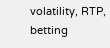volatility, RTP, betting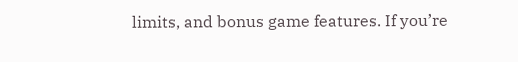limits, and bonus game features. If you’re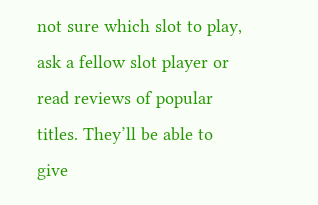not sure which slot to play, ask a fellow slot player or read reviews of popular titles. They’ll be able to give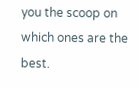you the scoop on which ones are the best.